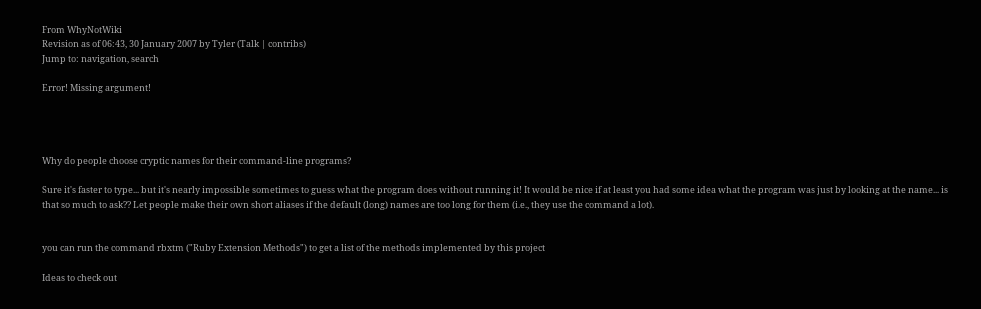From WhyNotWiki
Revision as of 06:43, 30 January 2007 by Tyler (Talk | contribs)
Jump to: navigation, search

Error! Missing argument!




Why do people choose cryptic names for their command-line programs?

Sure it's faster to type... but it's nearly impossible sometimes to guess what the program does without running it! It would be nice if at least you had some idea what the program was just by looking at the name... is that so much to ask?? Let people make their own short aliases if the default (long) names are too long for them (i.e., they use the command a lot).


you can run the command rbxtm ("Ruby Extension Methods") to get a list of the methods implemented by this project

Ideas to check out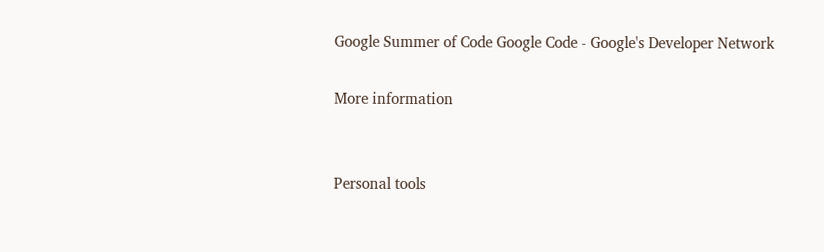Google Summer of Code Google Code - Google's Developer Network

More information


Personal tools